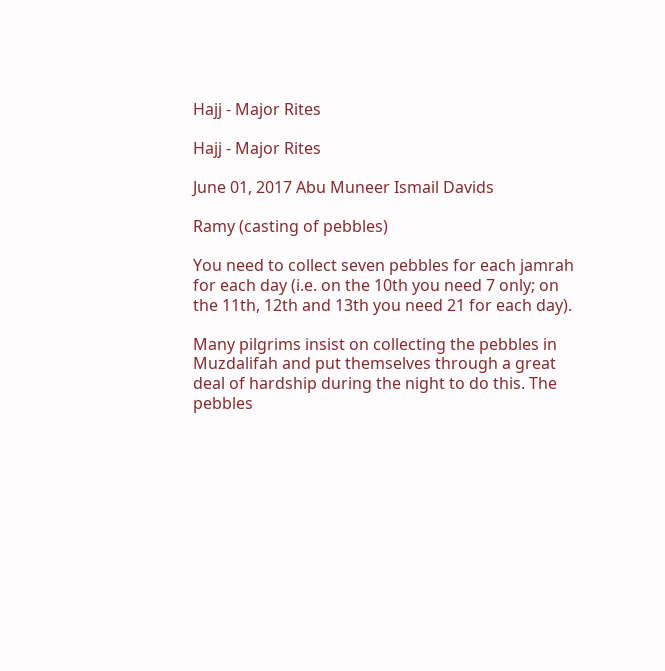Hajj - Major Rites

Hajj - Major Rites

June 01, 2017 Abu Muneer Ismail Davids

Ramy (casting of pebbles)

You need to collect seven pebbles for each jamrah for each day (i.e. on the 10th you need 7 only; on the 11th, 12th and 13th you need 21 for each day).

Many pilgrims insist on collecting the pebbles in Muzdalifah and put themselves through a great deal of hardship during the night to do this. The pebbles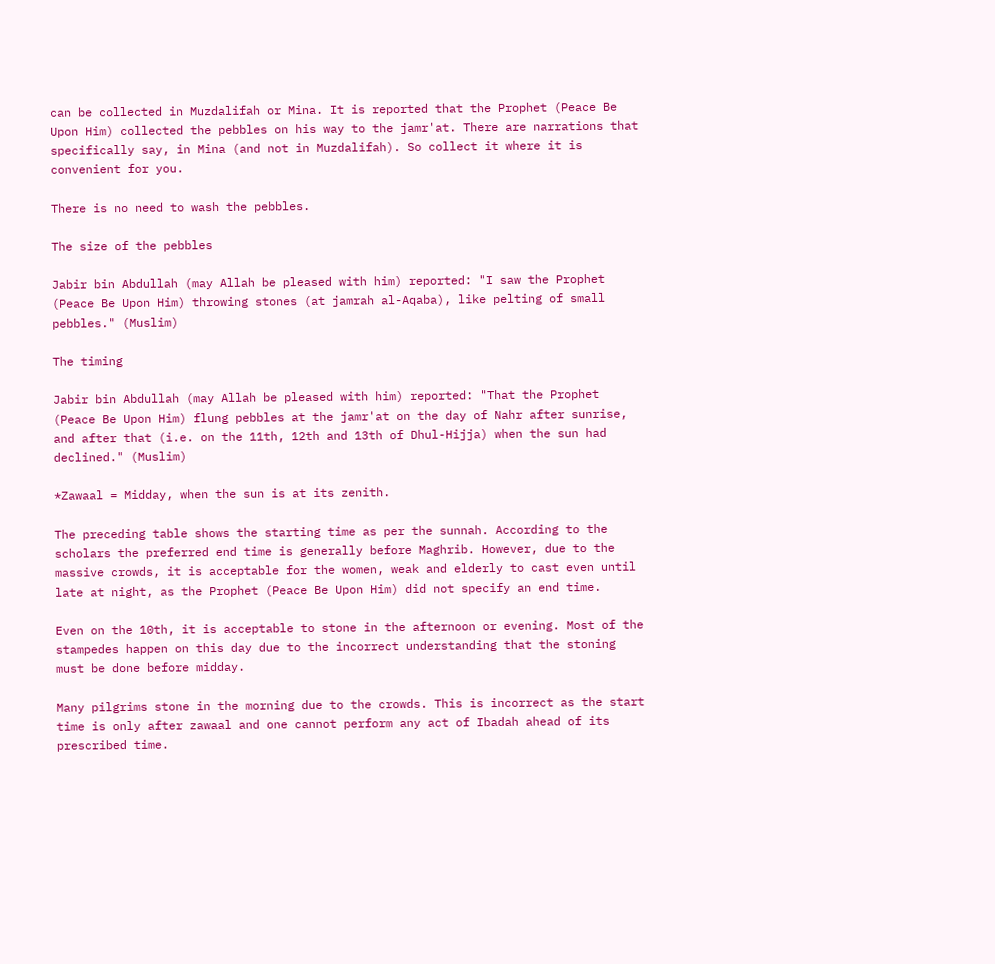can be collected in Muzdalifah or Mina. It is reported that the Prophet (Peace Be Upon Him) collected the pebbles on his way to the jamr'at. There are narrations that specifically say, in Mina (and not in Muzdalifah). So collect it where it is convenient for you.

There is no need to wash the pebbles.

The size of the pebbles

Jabir bin Abdullah (may Allah be pleased with him) reported: "I saw the Prophet (Peace Be Upon Him) throwing stones (at jamrah al-Aqaba), like pelting of small pebbles." (Muslim)

The timing

Jabir bin Abdullah (may Allah be pleased with him) reported: "That the Prophet (Peace Be Upon Him) flung pebbles at the jamr'at on the day of Nahr after sunrise, and after that (i.e. on the 11th, 12th and 13th of Dhul-Hijja) when the sun had declined." (Muslim)

*Zawaal = Midday, when the sun is at its zenith.

The preceding table shows the starting time as per the sunnah. According to the scholars the preferred end time is generally before Maghrib. However, due to the massive crowds, it is acceptable for the women, weak and elderly to cast even until late at night, as the Prophet (Peace Be Upon Him) did not specify an end time.

Even on the 10th, it is acceptable to stone in the afternoon or evening. Most of the stampedes happen on this day due to the incorrect understanding that the stoning must be done before midday.

Many pilgrims stone in the morning due to the crowds. This is incorrect as the start time is only after zawaal and one cannot perform any act of Ibadah ahead of its prescribed time.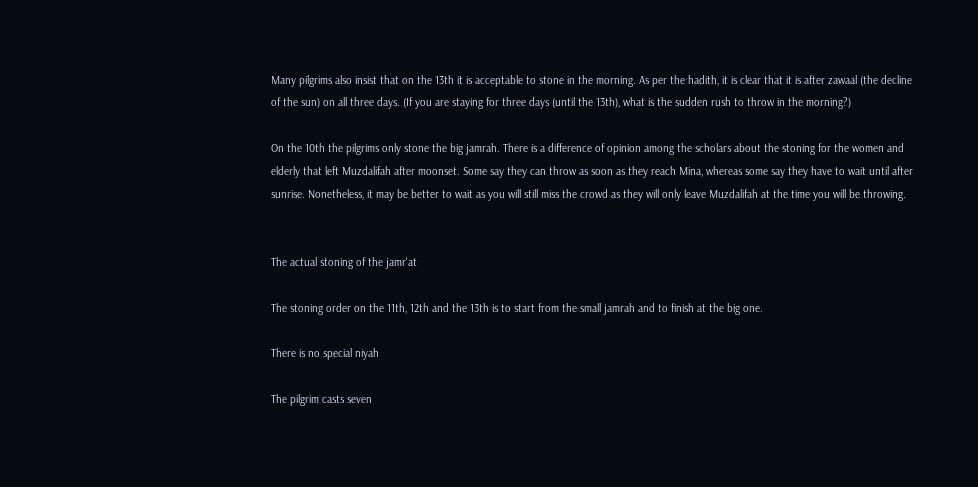Many pilgrims also insist that on the 13th it is acceptable to stone in the morning. As per the hadith, it is clear that it is after zawaal (the decline of the sun) on all three days. (If you are staying for three days (until the 13th), what is the sudden rush to throw in the morning?)

On the 10th the pilgrims only stone the big jamrah. There is a difference of opinion among the scholars about the stoning for the women and elderly that left Muzdalifah after moonset. Some say they can throw as soon as they reach Mina, whereas some say they have to wait until after sunrise. Nonetheless, it may be better to wait as you will still miss the crowd as they will only leave Muzdalifah at the time you will be throwing.


The actual stoning of the jamr'at

The stoning order on the 11th, 12th and the 13th is to start from the small jamrah and to finish at the big one.

There is no special niyah

The pilgrim casts seven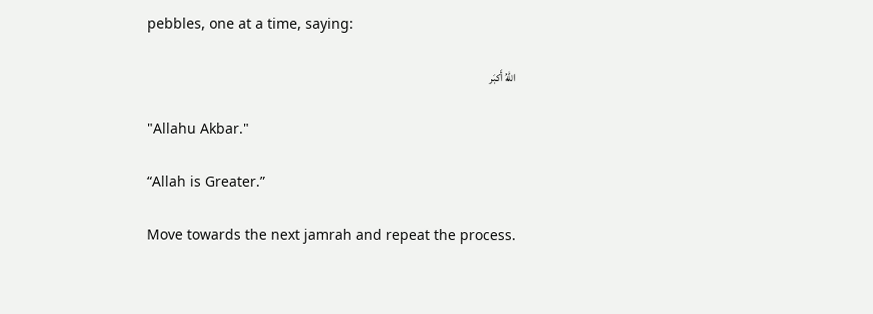pebbles, one at a time, saying:

اللهُ أَكبَر

"Allahu Akbar."

“Allah is Greater.”

Move towards the next jamrah and repeat the process.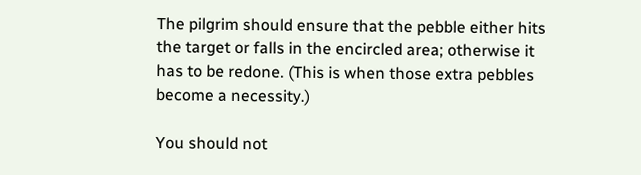The pilgrim should ensure that the pebble either hits the target or falls in the encircled area; otherwise it has to be redone. (This is when those extra pebbles become a necessity.)

You should not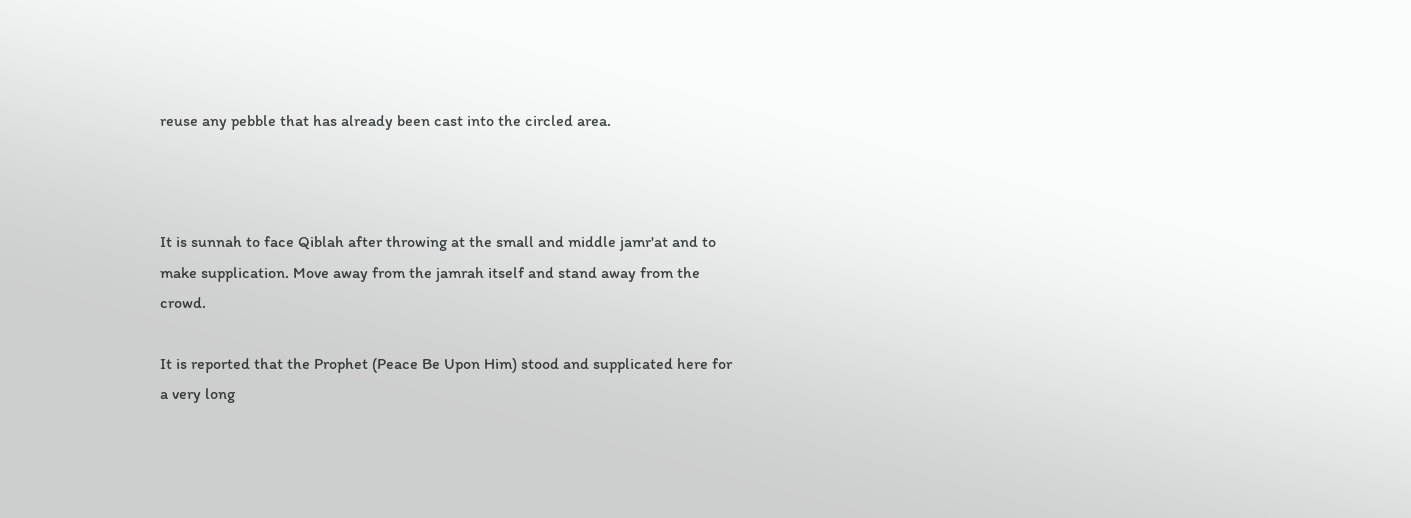reuse any pebble that has already been cast into the circled area.



It is sunnah to face Qiblah after throwing at the small and middle jamr'at and to make supplication. Move away from the jamrah itself and stand away from the crowd.

It is reported that the Prophet (Peace Be Upon Him) stood and supplicated here for a very long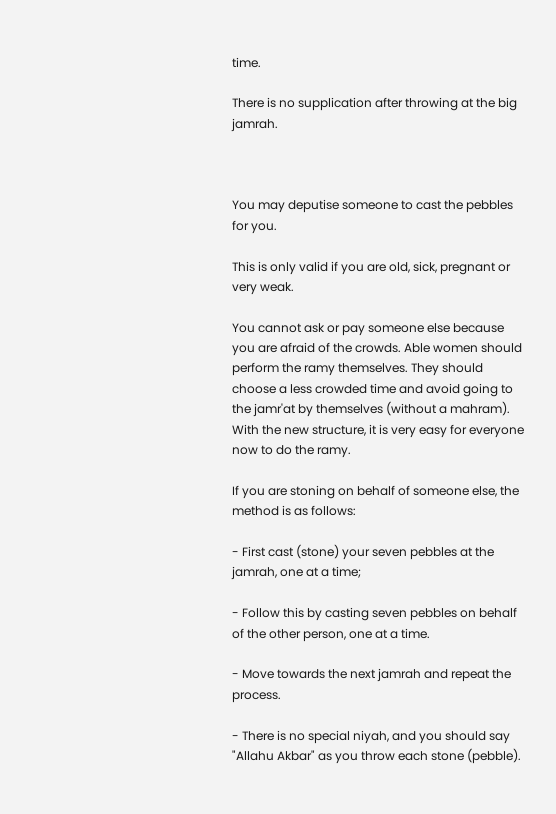time.

There is no supplication after throwing at the big jamrah.



You may deputise someone to cast the pebbles for you.

This is only valid if you are old, sick, pregnant or very weak.

You cannot ask or pay someone else because you are afraid of the crowds. Able women should perform the ramy themselves. They should choose a less crowded time and avoid going to the jamr'at by themselves (without a mahram). With the new structure, it is very easy for everyone now to do the ramy.

If you are stoning on behalf of someone else, the method is as follows:

- First cast (stone) your seven pebbles at the jamrah, one at a time;

- Follow this by casting seven pebbles on behalf of the other person, one at a time.

- Move towards the next jamrah and repeat the process.

- There is no special niyah, and you should say "Allahu Akbar" as you throw each stone (pebble).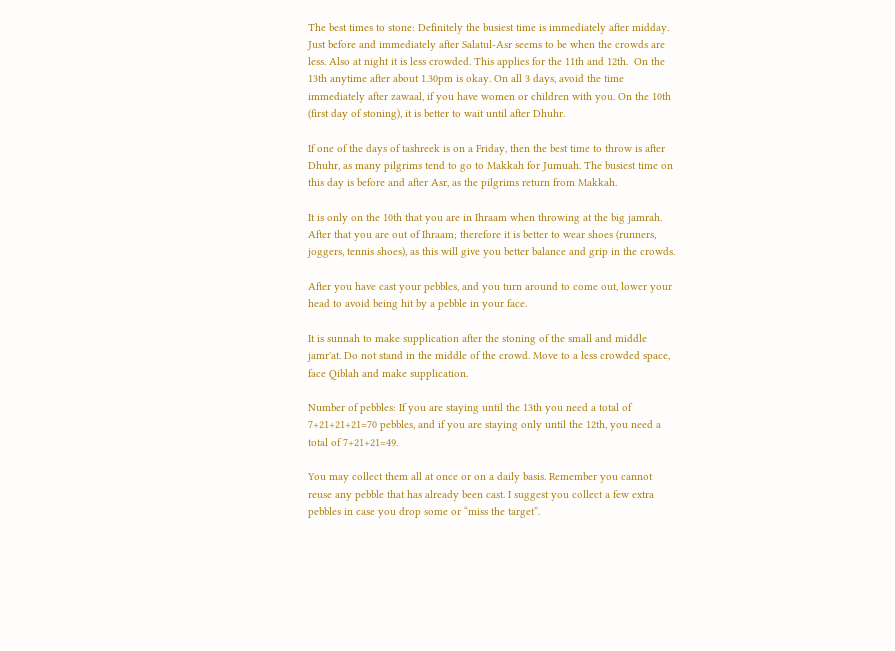The best times to stone: Definitely the busiest time is immediately after midday. Just before and immediately after Salatul-Asr seems to be when the crowds are less. Also at night it is less crowded. This applies for the 11th and 12th.  On the 13th anytime after about 1.30pm is okay. On all 3 days, avoid the time immediately after zawaal, if you have women or children with you. On the 10th (first day of stoning), it is better to wait until after Dhuhr.

If one of the days of tashreek is on a Friday, then the best time to throw is after Dhuhr, as many pilgrims tend to go to Makkah for Jumuah. The busiest time on this day is before and after Asr, as the pilgrims return from Makkah.

It is only on the 10th that you are in Ihraam when throwing at the big jamrah. After that you are out of Ihraam; therefore it is better to wear shoes (runners, joggers, tennis shoes), as this will give you better balance and grip in the crowds.

After you have cast your pebbles, and you turn around to come out, lower your head to avoid being hit by a pebble in your face.

It is sunnah to make supplication after the stoning of the small and middle jamr'at. Do not stand in the middle of the crowd. Move to a less crowded space, face Qiblah and make supplication.

Number of pebbles: If you are staying until the 13th you need a total of 7+21+21+21=70 pebbles, and if you are staying only until the 12th, you need a total of 7+21+21=49.

You may collect them all at once or on a daily basis. Remember you cannot reuse any pebble that has already been cast. I suggest you collect a few extra pebbles in case you drop some or “miss the target”.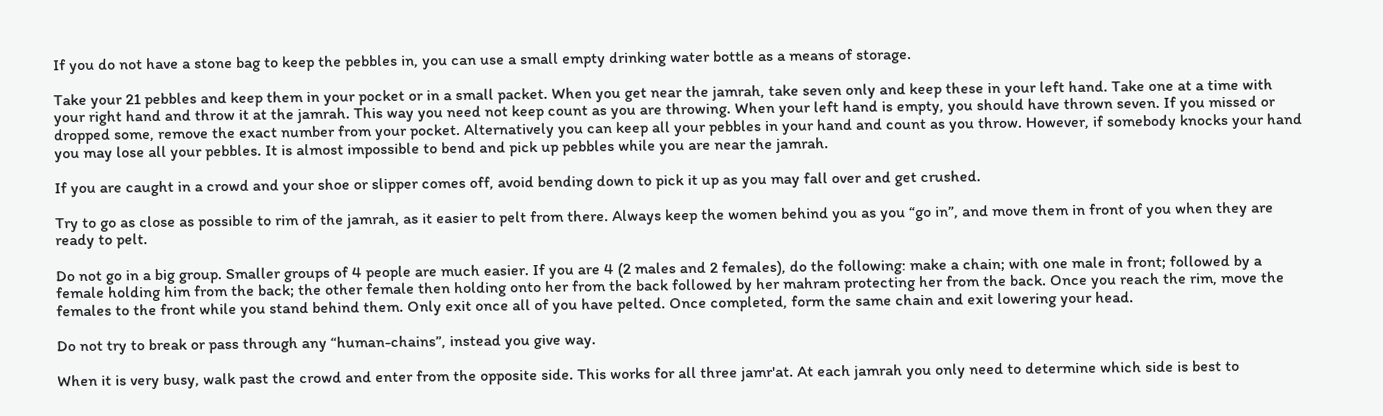If you do not have a stone bag to keep the pebbles in, you can use a small empty drinking water bottle as a means of storage.

Take your 21 pebbles and keep them in your pocket or in a small packet. When you get near the jamrah, take seven only and keep these in your left hand. Take one at a time with your right hand and throw it at the jamrah. This way you need not keep count as you are throwing. When your left hand is empty, you should have thrown seven. If you missed or dropped some, remove the exact number from your pocket. Alternatively you can keep all your pebbles in your hand and count as you throw. However, if somebody knocks your hand you may lose all your pebbles. It is almost impossible to bend and pick up pebbles while you are near the jamrah.

If you are caught in a crowd and your shoe or slipper comes off, avoid bending down to pick it up as you may fall over and get crushed.

Try to go as close as possible to rim of the jamrah, as it easier to pelt from there. Always keep the women behind you as you “go in”, and move them in front of you when they are ready to pelt.

Do not go in a big group. Smaller groups of 4 people are much easier. If you are 4 (2 males and 2 females), do the following: make a chain; with one male in front; followed by a female holding him from the back; the other female then holding onto her from the back followed by her mahram protecting her from the back. Once you reach the rim, move the females to the front while you stand behind them. Only exit once all of you have pelted. Once completed, form the same chain and exit lowering your head.

Do not try to break or pass through any “human-chains”, instead you give way.

When it is very busy, walk past the crowd and enter from the opposite side. This works for all three jamr'at. At each jamrah you only need to determine which side is best to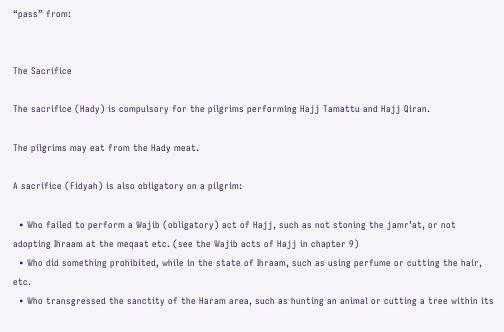“pass” from:


The Sacrifice

The sacrifice (Hady) is compulsory for the pilgrims performing Hajj Tamattu and Hajj Qiran.

The pilgrims may eat from the Hady meat.

A sacrifice (Fidyah) is also obligatory on a pilgrim:

  • Who failed to perform a Wajib (obligatory) act of Hajj, such as not stoning the jamr’at, or not adopting Ihraam at the meqaat etc. (see the Wajib acts of Hajj in chapter 9)
  • Who did something prohibited, while in the state of Ihraam, such as using perfume or cutting the hair, etc.
  • Who transgressed the sanctity of the Haram area, such as hunting an animal or cutting a tree within its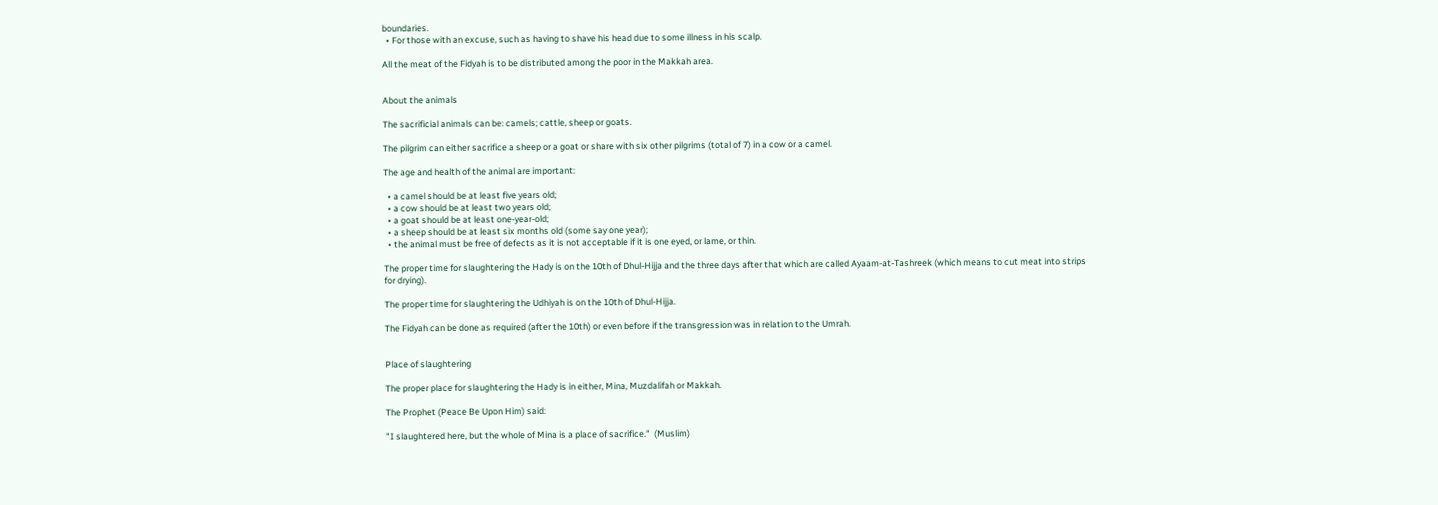boundaries.
  • For those with an excuse, such as having to shave his head due to some illness in his scalp.

All the meat of the Fidyah is to be distributed among the poor in the Makkah area.


About the animals

The sacrificial animals can be: camels; cattle, sheep or goats.

The pilgrim can either sacrifice a sheep or a goat or share with six other pilgrims (total of 7) in a cow or a camel.

The age and health of the animal are important:

  • a camel should be at least five years old;
  • a cow should be at least two years old;
  • a goat should be at least one-year-old;
  • a sheep should be at least six months old (some say one year);
  • the animal must be free of defects as it is not acceptable if it is one eyed, or lame, or thin.

The proper time for slaughtering the Hady is on the 10th of Dhul-Hijja and the three days after that which are called Ayaam-at-Tashreek (which means to cut meat into strips for drying).

The proper time for slaughtering the Udhiyah is on the 10th of Dhul-Hijja.

The Fidyah can be done as required (after the 10th) or even before if the transgression was in relation to the Umrah.


Place of slaughtering

The proper place for slaughtering the Hady is in either, Mina, Muzdalifah or Makkah.

The Prophet (Peace Be Upon Him) said:

"I slaughtered here, but the whole of Mina is a place of sacrifice."  (Muslim)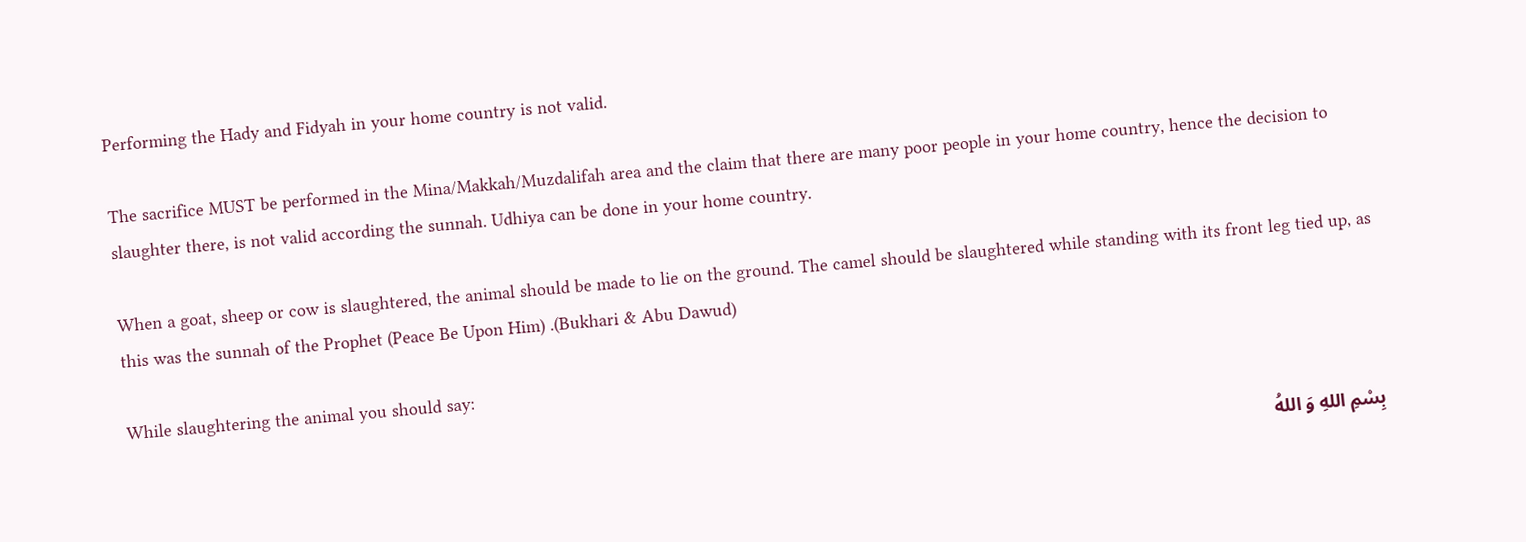Performing the Hady and Fidyah in your home country is not valid.

The sacrifice MUST be performed in the Mina/Makkah/Muzdalifah area and the claim that there are many poor people in your home country, hence the decision to slaughter there, is not valid according the sunnah. Udhiya can be done in your home country.

When a goat, sheep or cow is slaughtered, the animal should be made to lie on the ground. The camel should be slaughtered while standing with its front leg tied up, as this was the sunnah of the Prophet (Peace Be Upon Him) .(Bukhari & Abu Dawud)

While slaughtering the animal you should say:

بِسْمِ اللهِ وَ اللهُ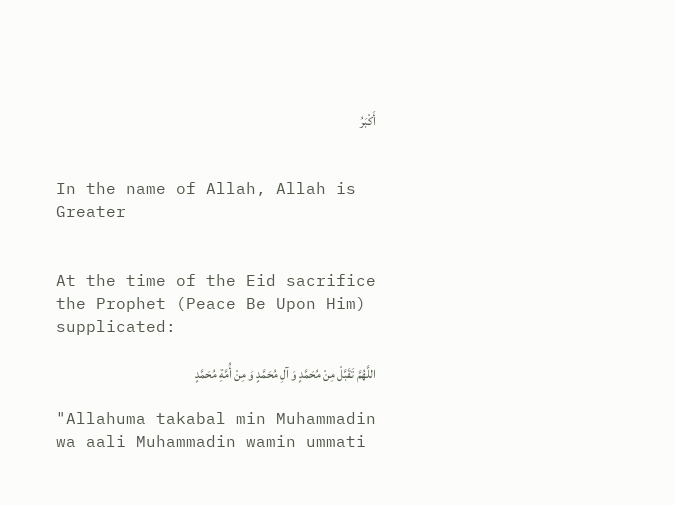أَكْبَرُ


In the name of Allah, Allah is Greater


At the time of the Eid sacrifice the Prophet (Peace Be Upon Him) supplicated:

اللَّهُمَّ تَقَبَّلْ مِنْ مُحَمَّدٍ وَ آلِ مُحَمَّدٍ وَ مِنْ أُمَّةِ مُحَمَّدٍ

"Allahuma takabal min Muhammadin wa aali Muhammadin wamin ummati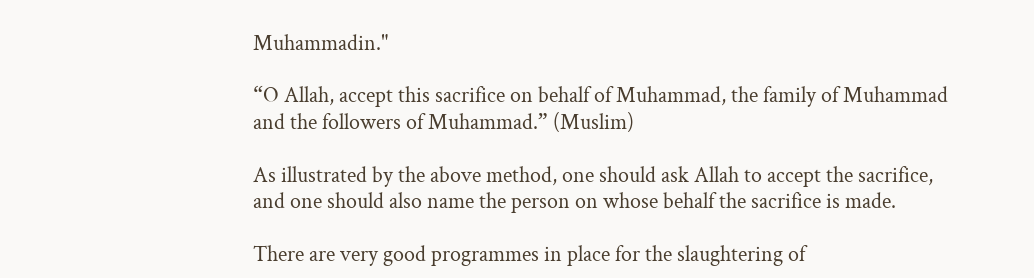Muhammadin."

“O Allah, accept this sacrifice on behalf of Muhammad, the family of Muhammad and the followers of Muhammad.” (Muslim)

As illustrated by the above method, one should ask Allah to accept the sacrifice, and one should also name the person on whose behalf the sacrifice is made.

There are very good programmes in place for the slaughtering of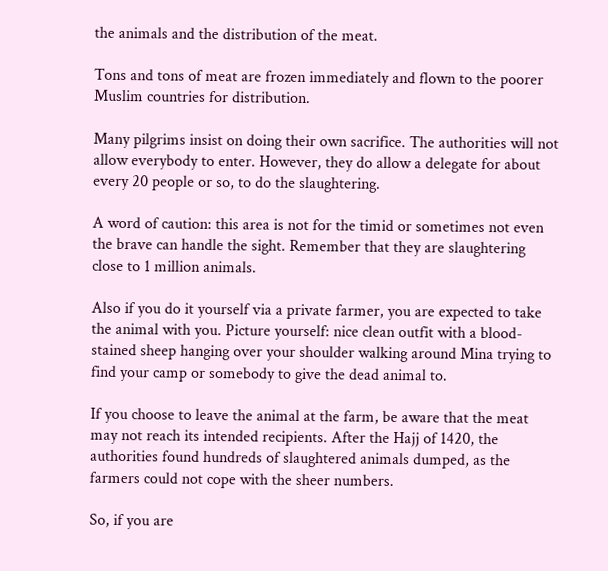the animals and the distribution of the meat.

Tons and tons of meat are frozen immediately and flown to the poorer Muslim countries for distribution.

Many pilgrims insist on doing their own sacrifice. The authorities will not allow everybody to enter. However, they do allow a delegate for about every 20 people or so, to do the slaughtering.

A word of caution: this area is not for the timid or sometimes not even the brave can handle the sight. Remember that they are slaughtering close to 1 million animals.

Also if you do it yourself via a private farmer, you are expected to take the animal with you. Picture yourself: nice clean outfit with a blood-stained sheep hanging over your shoulder walking around Mina trying to find your camp or somebody to give the dead animal to.

If you choose to leave the animal at the farm, be aware that the meat may not reach its intended recipients. After the Hajj of 1420, the authorities found hundreds of slaughtered animals dumped, as the farmers could not cope with the sheer numbers.

So, if you are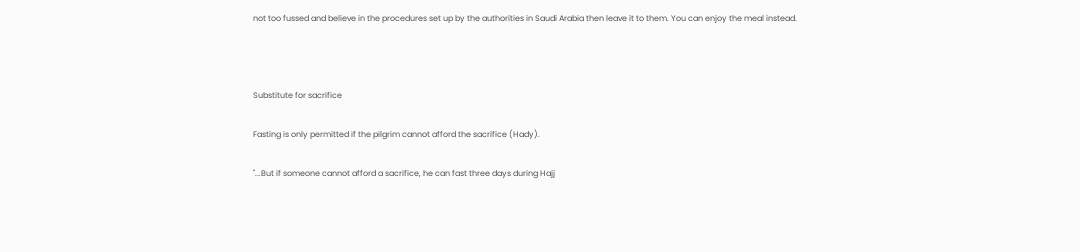not too fussed and believe in the procedures set up by the authorities in Saudi Arabia then leave it to them. You can enjoy the meal instead.



Substitute for sacrifice

Fasting is only permitted if the pilgrim cannot afford the sacrifice (Hady).

"...But if someone cannot afford a sacrifice, he can fast three days during Hajj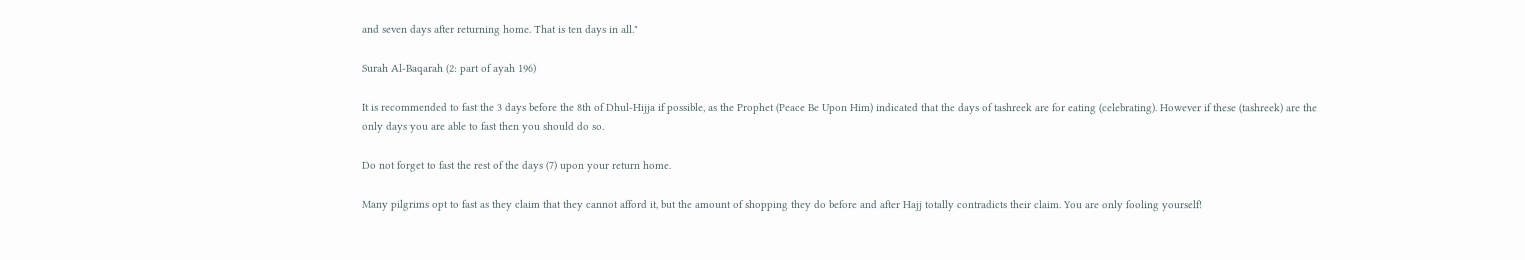and seven days after returning home. That is ten days in all."

Surah Al-Baqarah (2: part of ayah 196)

It is recommended to fast the 3 days before the 8th of Dhul-Hijja if possible, as the Prophet (Peace Be Upon Him) indicated that the days of tashreek are for eating (celebrating). However if these (tashreek) are the only days you are able to fast then you should do so.

Do not forget to fast the rest of the days (7) upon your return home.

Many pilgrims opt to fast as they claim that they cannot afford it, but the amount of shopping they do before and after Hajj totally contradicts their claim. You are only fooling yourself!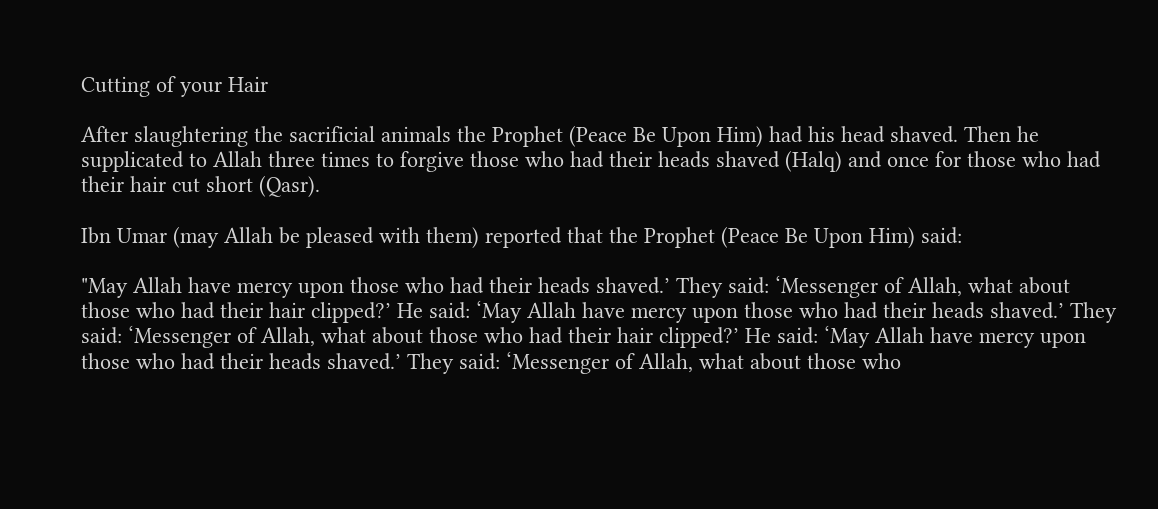Cutting of your Hair

After slaughtering the sacrificial animals the Prophet (Peace Be Upon Him) had his head shaved. Then he supplicated to Allah three times to forgive those who had their heads shaved (Halq) and once for those who had their hair cut short (Qasr).

Ibn Umar (may Allah be pleased with them) reported that the Prophet (Peace Be Upon Him) said:

"May Allah have mercy upon those who had their heads shaved.’ They said: ‘Messenger of Allah, what about those who had their hair clipped?’ He said: ‘May Allah have mercy upon those who had their heads shaved.’ They said: ‘Messenger of Allah, what about those who had their hair clipped?’ He said: ‘May Allah have mercy upon those who had their heads shaved.’ They said: ‘Messenger of Allah, what about those who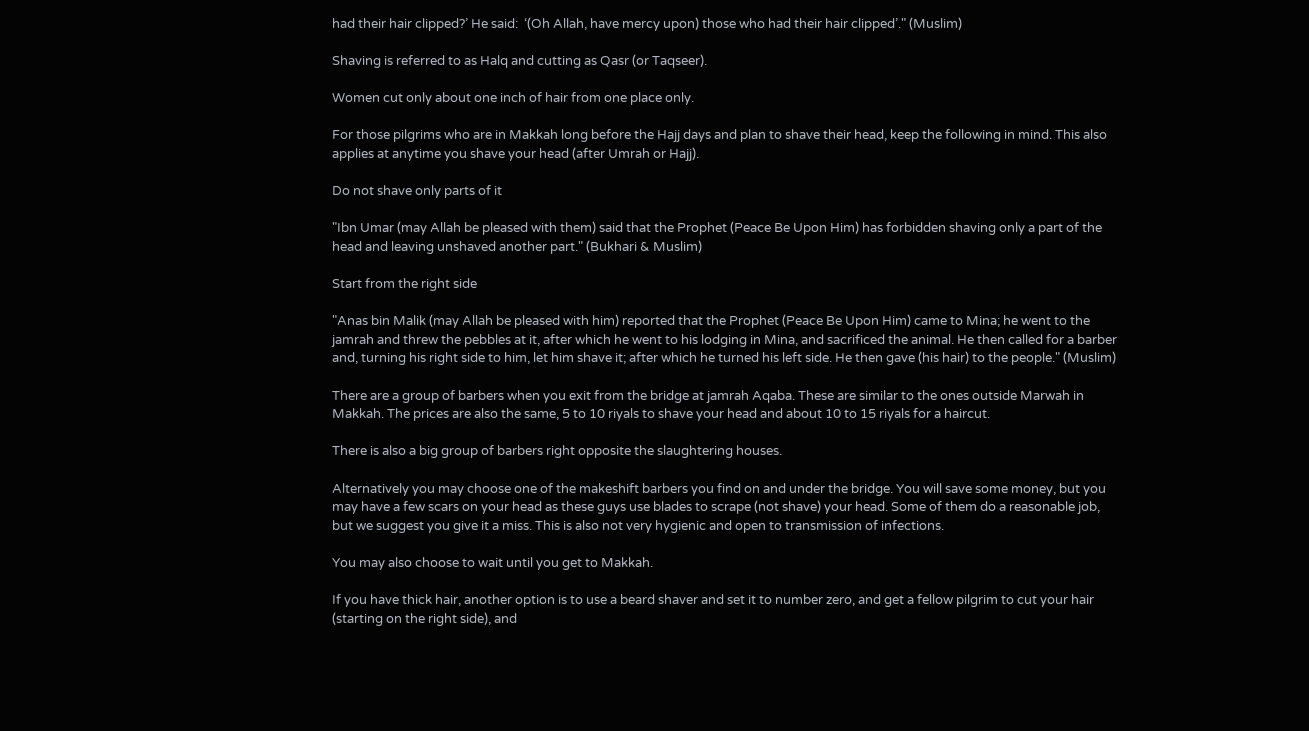had their hair clipped?’ He said:  ‘(Oh Allah, have mercy upon) those who had their hair clipped’." (Muslim)

Shaving is referred to as Halq and cutting as Qasr (or Taqseer).

Women cut only about one inch of hair from one place only.

For those pilgrims who are in Makkah long before the Hajj days and plan to shave their head, keep the following in mind. This also applies at anytime you shave your head (after Umrah or Hajj).

Do not shave only parts of it

"Ibn Umar (may Allah be pleased with them) said that the Prophet (Peace Be Upon Him) has forbidden shaving only a part of the head and leaving unshaved another part." (Bukhari & Muslim)

Start from the right side

"Anas bin Malik (may Allah be pleased with him) reported that the Prophet (Peace Be Upon Him) came to Mina; he went to the jamrah and threw the pebbles at it, after which he went to his lodging in Mina, and sacrificed the animal. He then called for a barber and, turning his right side to him, let him shave it; after which he turned his left side. He then gave (his hair) to the people." (Muslim)

There are a group of barbers when you exit from the bridge at jamrah Aqaba. These are similar to the ones outside Marwah in Makkah. The prices are also the same, 5 to 10 riyals to shave your head and about 10 to 15 riyals for a haircut.

There is also a big group of barbers right opposite the slaughtering houses.

Alternatively you may choose one of the makeshift barbers you find on and under the bridge. You will save some money, but you may have a few scars on your head as these guys use blades to scrape (not shave) your head. Some of them do a reasonable job, but we suggest you give it a miss. This is also not very hygienic and open to transmission of infections.

You may also choose to wait until you get to Makkah.

If you have thick hair, another option is to use a beard shaver and set it to number zero, and get a fellow pilgrim to cut your hair (starting on the right side), and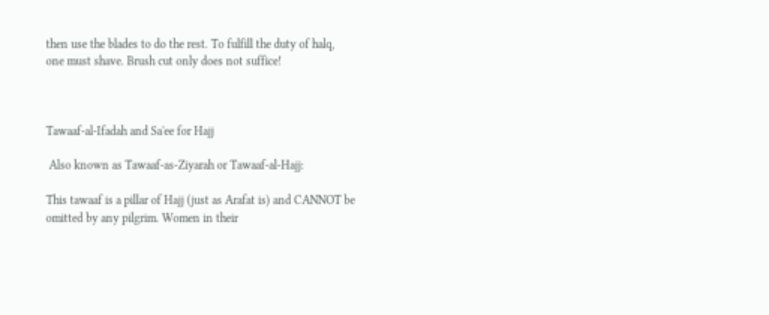then use the blades to do the rest. To fulfill the duty of halq, one must shave. Brush cut only does not suffice!



Tawaaf-al-Ifadah and Sa'ee for Hajj

 Also known as Tawaaf-as-Ziyarah or Tawaaf-al-Hajj:

This tawaaf is a pillar of Hajj (just as Arafat is) and CANNOT be omitted by any pilgrim. Women in their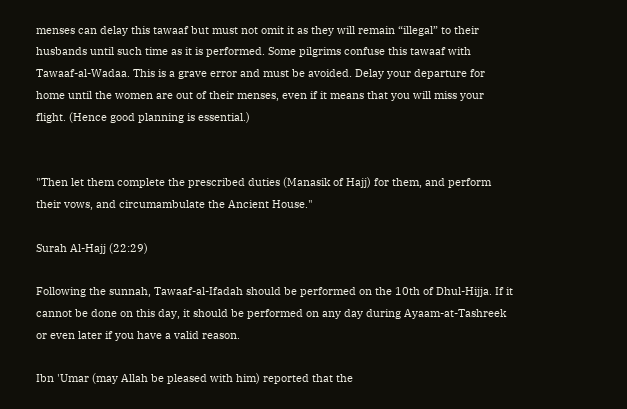menses can delay this tawaaf but must not omit it as they will remain “illegal” to their husbands until such time as it is performed. Some pilgrims confuse this tawaaf with Tawaaf-al-Wadaa. This is a grave error and must be avoided. Delay your departure for home until the women are out of their menses, even if it means that you will miss your flight. (Hence good planning is essential.)


"Then let them complete the prescribed duties (Manasik of Hajj) for them, and perform their vows, and circumambulate the Ancient House."

Surah Al-Hajj (22:29)

Following the sunnah, Tawaaf-al-Ifadah should be performed on the 10th of Dhul-Hijja. If it cannot be done on this day, it should be performed on any day during Ayaam-at-Tashreek or even later if you have a valid reason.

Ibn 'Umar (may Allah be pleased with him) reported that the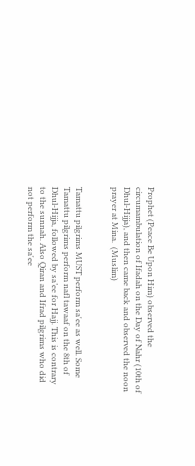Prophet (Peace Be Upon Him) observed the circumambulation of Ifadah on the Day of Nahr (10th of Dhul-Hijja), and then came back and observed the noon prayer at Mina.  (Muslim)


Tamattu pilgrims MUST perform sa'ee as well. Some Tamattu pilgrims perform nafl tawaaf on the 8th of Dhul-Hijja, followed by sa’ee for Hajj. This is contrary to the sunnah. Also Qiran and Ifrad pilgrims who did not perform the sa'ee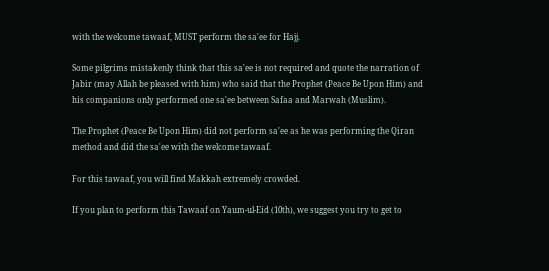with the welcome tawaaf, MUST perform the sa'ee for Hajj.

Some pilgrims mistakenly think that this sa'ee is not required and quote the narration of Jabir (may Allah be pleased with him) who said that the Prophet (Peace Be Upon Him) and his companions only performed one sa'ee between Safaa and Marwah (Muslim).

The Prophet (Peace Be Upon Him) did not perform sa'ee as he was performing the Qiran method and did the sa'ee with the welcome tawaaf.

For this tawaaf, you will find Makkah extremely crowded.

If you plan to perform this Tawaaf on Yaum-ul-Eid (10th), we suggest you try to get to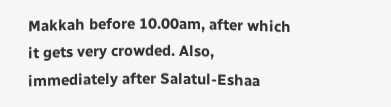Makkah before 10.00am, after which it gets very crowded. Also, immediately after Salatul-Eshaa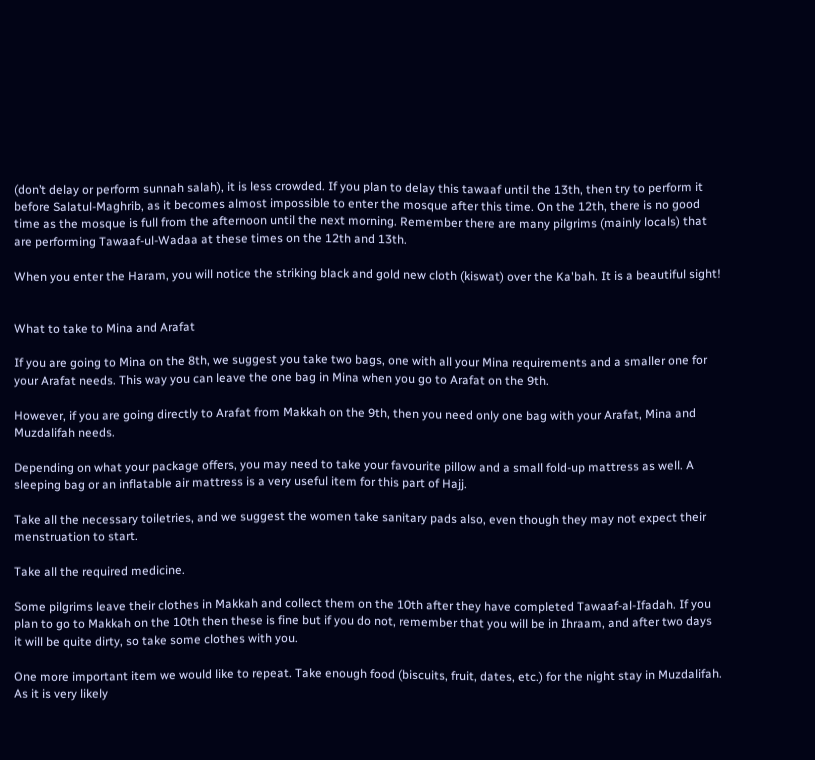(don’t delay or perform sunnah salah), it is less crowded. If you plan to delay this tawaaf until the 13th, then try to perform it before Salatul-Maghrib, as it becomes almost impossible to enter the mosque after this time. On the 12th, there is no good time as the mosque is full from the afternoon until the next morning. Remember there are many pilgrims (mainly locals) that are performing Tawaaf-ul-Wadaa at these times on the 12th and 13th.

When you enter the Haram, you will notice the striking black and gold new cloth (kiswat) over the Ka'bah. It is a beautiful sight!


What to take to Mina and Arafat

If you are going to Mina on the 8th, we suggest you take two bags, one with all your Mina requirements and a smaller one for your Arafat needs. This way you can leave the one bag in Mina when you go to Arafat on the 9th.

However, if you are going directly to Arafat from Makkah on the 9th, then you need only one bag with your Arafat, Mina and Muzdalifah needs.

Depending on what your package offers, you may need to take your favourite pillow and a small fold-up mattress as well. A sleeping bag or an inflatable air mattress is a very useful item for this part of Hajj.

Take all the necessary toiletries, and we suggest the women take sanitary pads also, even though they may not expect their menstruation to start.

Take all the required medicine.

Some pilgrims leave their clothes in Makkah and collect them on the 10th after they have completed Tawaaf-al-Ifadah. If you plan to go to Makkah on the 10th then these is fine but if you do not, remember that you will be in Ihraam, and after two days it will be quite dirty, so take some clothes with you.

One more important item we would like to repeat. Take enough food (biscuits, fruit, dates, etc.) for the night stay in Muzdalifah. As it is very likely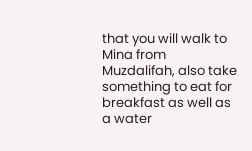that you will walk to Mina from Muzdalifah, also take something to eat for breakfast as well as a water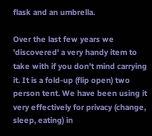flask and an umbrella.

Over the last few years we 'discovered' a very handy item to take with if you don't mind carrying it. It is a fold-up (flip open) two person tent. We have been using it very effectively for privacy (change, sleep, eating) in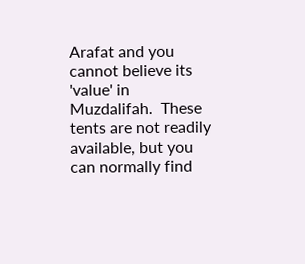Arafat and you cannot believe its 'value' in Muzdalifah.  These tents are not readily available, but you can normally find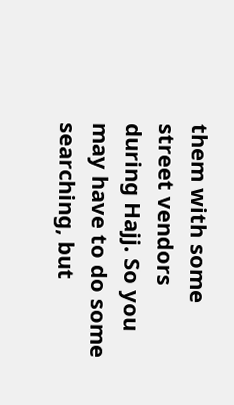them with some street vendors during Hajj. So you may have to do some searching, but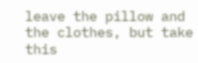leave the pillow and the clothes, but take this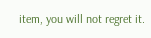item, you will not regret it.